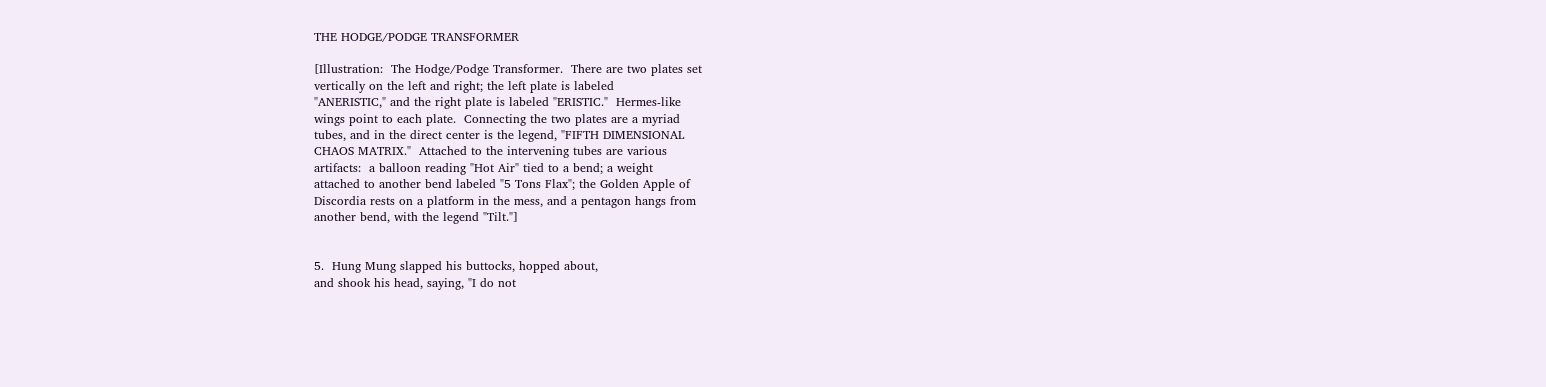THE HODGE/PODGE TRANSFORMER

[Illustration:  The Hodge/Podge Transformer.  There are two plates set
vertically on the left and right; the left plate is labeled
"ANERISTIC," and the right plate is labeled "ERISTIC."  Hermes-like
wings point to each plate.  Connecting the two plates are a myriad
tubes, and in the direct center is the legend, "FIFTH DIMENSIONAL
CHAOS MATRIX."  Attached to the intervening tubes are various
artifacts:  a balloon reading "Hot Air" tied to a bend; a weight
attached to another bend labeled "5 Tons Flax"; the Golden Apple of
Discordia rests on a platform in the mess, and a pentagon hangs from
another bend, with the legend "Tilt."]


5.  Hung Mung slapped his buttocks, hopped about,
and shook his head, saying, "I do not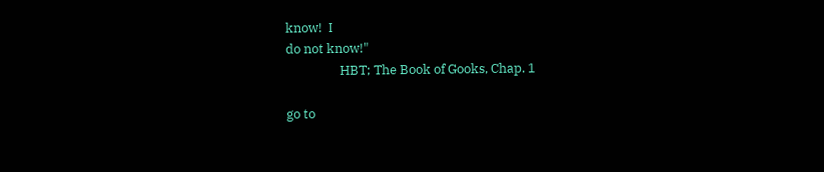know!  I
do not know!"
                  HBT; The Book of Gooks, Chap. 1

go to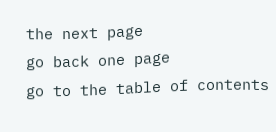the next page
go back one page
go to the table of contents